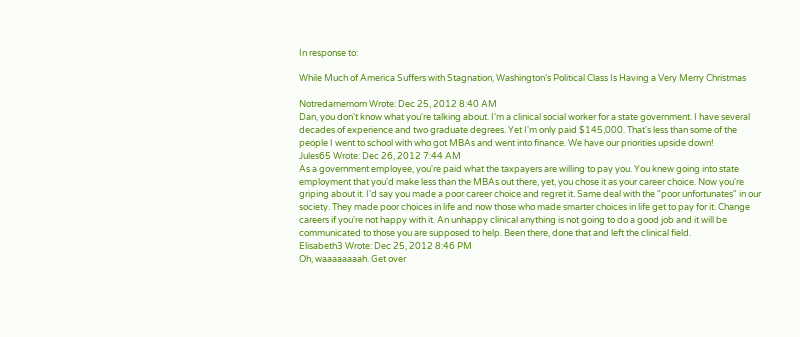In response to:

While Much of America Suffers with Stagnation, Washington’s Political Class Is Having a Very Merry Christmas

Notredamemom Wrote: Dec 25, 2012 8:40 AM
Dan, you don't know what you're talking about. I'm a clinical social worker for a state government. I have several decades of experience and two graduate degrees. Yet I'm only paid $145,000. That's less than some of the people I went to school with who got MBAs and went into finance. We have our priorities upside down!
Jules65 Wrote: Dec 26, 2012 7:44 AM
As a government employee, you're paid what the taxpayers are willing to pay you. You knew going into state employment that you'd make less than the MBAs out there, yet, you chose it as your career choice. Now you're griping about it. I'd say you made a poor career choice and regret it. Same deal with the "poor unfortunates" in our society. They made poor choices in life and now those who made smarter choices in life get to pay for it. Change careers if you're not happy with it. An unhappy clinical anything is not going to do a good job and it will be communicated to those you are supposed to help. Been there, done that and left the clinical field.
Elisabeth3 Wrote: Dec 25, 2012 8:46 PM
Oh, waaaaaaaah. Get over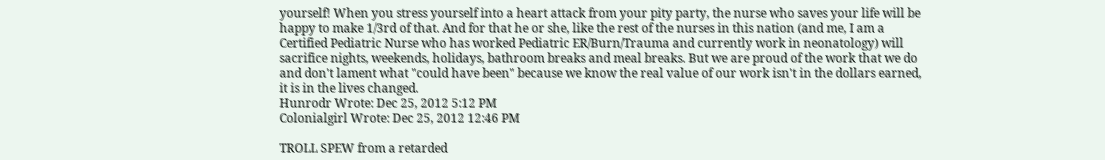yourself! When you stress yourself into a heart attack from your pity party, the nurse who saves your life will be happy to make 1/3rd of that. And for that he or she, like the rest of the nurses in this nation (and me, I am a Certified Pediatric Nurse who has worked Pediatric ER/Burn/Trauma and currently work in neonatology) will sacrifice nights, weekends, holidays, bathroom breaks and meal breaks. But we are proud of the work that we do and don't lament what "could have been" because we know the real value of our work isn't in the dollars earned, it is in the lives changed.
Hunrodr Wrote: Dec 25, 2012 5:12 PM
Colonialgirl Wrote: Dec 25, 2012 12:46 PM

TROLL SPEW from a retarded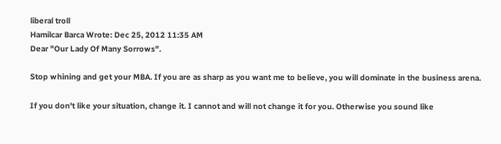liberal troll
Hamilcar Barca Wrote: Dec 25, 2012 11:35 AM
Dear "Our Lady Of Many Sorrows".

Stop whining and get your MBA. If you are as sharp as you want me to believe, you will dominate in the business arena.

If you don't like your situation, change it. I cannot and will not change it for you. Otherwise you sound like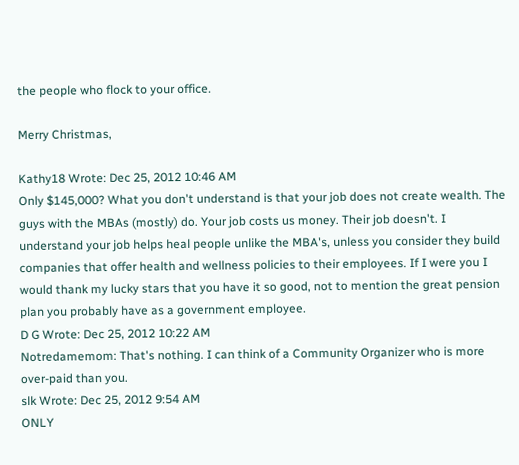the people who flock to your office.

Merry Christmas,

Kathy18 Wrote: Dec 25, 2012 10:46 AM
Only $145,000? What you don't understand is that your job does not create wealth. The guys with the MBAs (mostly) do. Your job costs us money. Their job doesn't. I understand your job helps heal people unlike the MBA's, unless you consider they build companies that offer health and wellness policies to their employees. If I were you I would thank my lucky stars that you have it so good, not to mention the great pension plan you probably have as a government employee.
D G Wrote: Dec 25, 2012 10:22 AM
Notredamemom: That's nothing. I can think of a Community Organizer who is more over-paid than you.
slk Wrote: Dec 25, 2012 9:54 AM
ONLY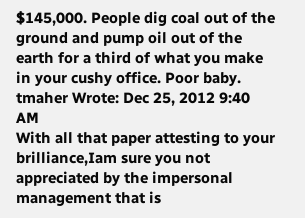$145,000. People dig coal out of the ground and pump oil out of the earth for a third of what you make in your cushy office. Poor baby.
tmaher Wrote: Dec 25, 2012 9:40 AM
With all that paper attesting to your brilliance,Iam sure you not appreciated by the impersonal management that is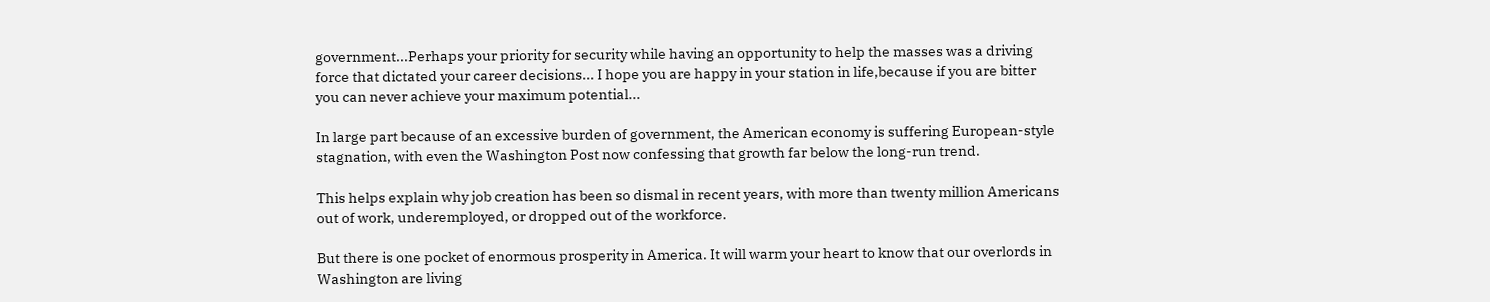government...Perhaps your priority for security while having an opportunity to help the masses was a driving force that dictated your career decisions... I hope you are happy in your station in life,because if you are bitter you can never achieve your maximum potential...

In large part because of an excessive burden of government, the American economy is suffering European-style stagnation, with even the Washington Post now confessing that growth far below the long-run trend.

This helps explain why job creation has been so dismal in recent years, with more than twenty million Americans out of work, underemployed, or dropped out of the workforce.

But there is one pocket of enormous prosperity in America. It will warm your heart to know that our overlords in Washington are living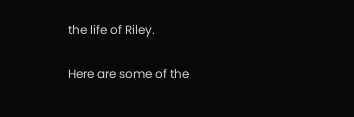the life of Riley.

Here are some of the